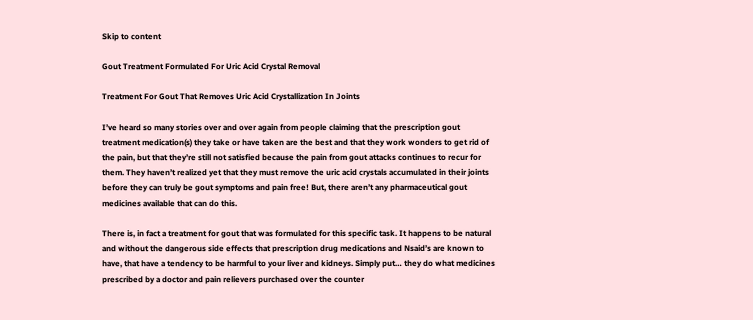Skip to content

Gout Treatment Formulated For Uric Acid Crystal Removal

Treatment For Gout That Removes Uric Acid Crystallization In Joints

I’ve heard so many stories over and over again from people claiming that the prescription gout treatment medication(s) they take or have taken are the best and that they work wonders to get rid of the pain, but that they’re still not satisfied because the pain from gout attacks continues to recur for them. They haven’t realized yet that they must remove the uric acid crystals accumulated in their joints before they can truly be gout symptoms and pain free! But, there aren’t any pharmaceutical gout medicines available that can do this.

There is, in fact a treatment for gout that was formulated for this specific task. It happens to be natural and without the dangerous side effects that prescription drug medications and Nsaid’s are known to have, that have a tendency to be harmful to your liver and kidneys. Simply put… they do what medicines prescribed by a doctor and pain relievers purchased over the counter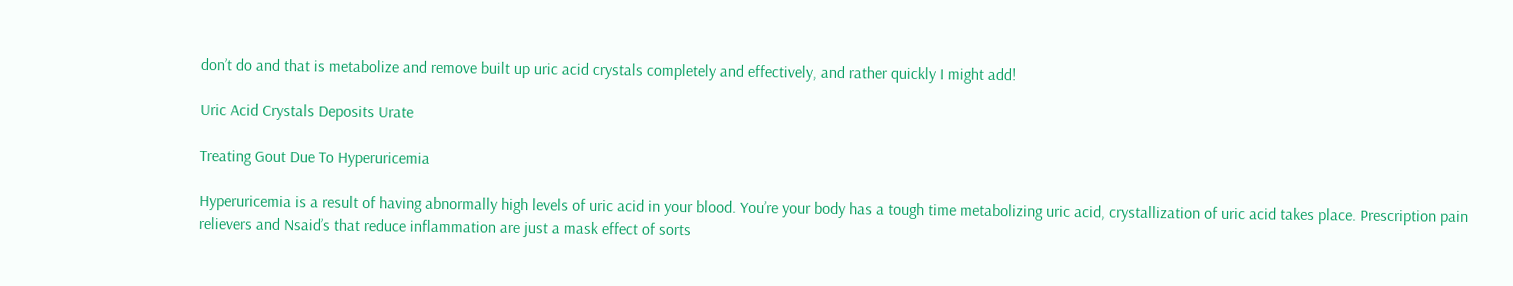don’t do and that is metabolize and remove built up uric acid crystals completely and effectively, and rather quickly I might add!

Uric Acid Crystals Deposits Urate

Treating Gout Due To Hyperuricemia

Hyperuricemia is a result of having abnormally high levels of uric acid in your blood. You’re your body has a tough time metabolizing uric acid, crystallization of uric acid takes place. Prescription pain relievers and Nsaid’s that reduce inflammation are just a mask effect of sorts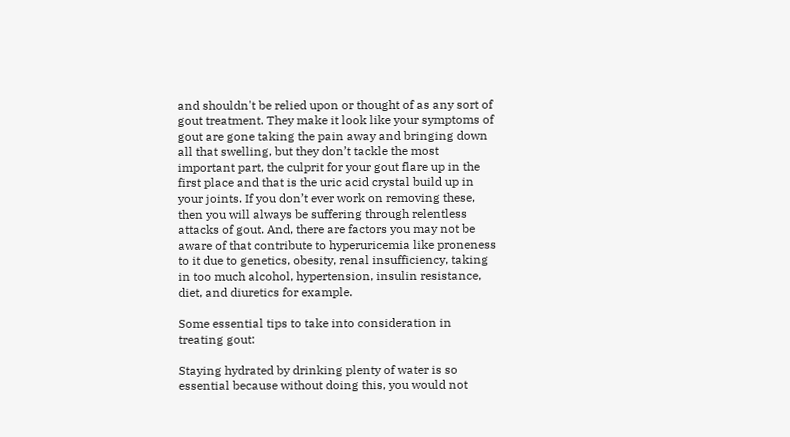and shouldn't be relied upon or thought of as any sort of gout treatment. They make it look like your symptoms of gout are gone taking the pain away and bringing down all that swelling, but they don’t tackle the most important part, the culprit for your gout flare up in the first place and that is the uric acid crystal build up in your joints. If you don’t ever work on removing these, then you will always be suffering through relentless attacks of gout. And, there are factors you may not be aware of that contribute to hyperuricemia like proneness to it due to genetics, obesity, renal insufficiency, taking in too much alcohol, hypertension, insulin resistance, diet, and diuretics for example.

Some essential tips to take into consideration in treating gout:

Staying hydrated by drinking plenty of water is so essential because without doing this, you would not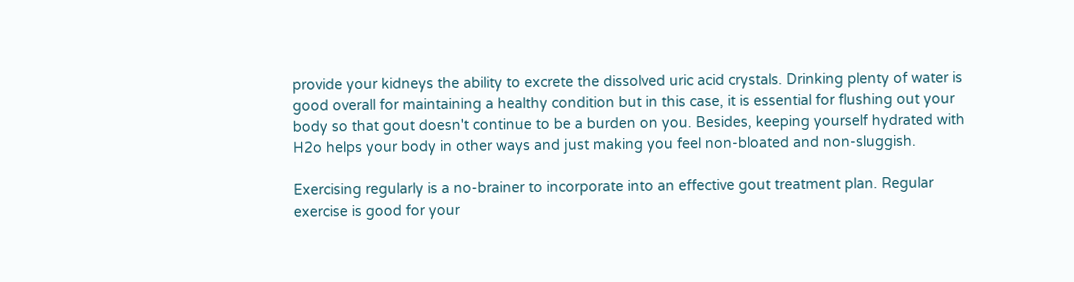provide your kidneys the ability to excrete the dissolved uric acid crystals. Drinking plenty of water is good overall for maintaining a healthy condition but in this case, it is essential for flushing out your body so that gout doesn't continue to be a burden on you. Besides, keeping yourself hydrated with H2o helps your body in other ways and just making you feel non-bloated and non-sluggish.

Exercising regularly is a no-brainer to incorporate into an effective gout treatment plan. Regular exercise is good for your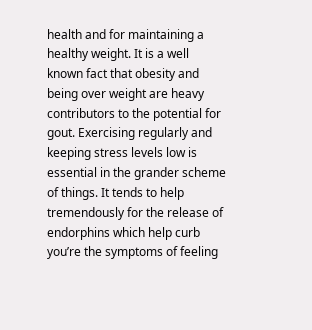health and for maintaining a healthy weight. It is a well known fact that obesity and being over weight are heavy contributors to the potential for gout. Exercising regularly and keeping stress levels low is essential in the grander scheme of things. It tends to help tremendously for the release of endorphins which help curb you’re the symptoms of feeling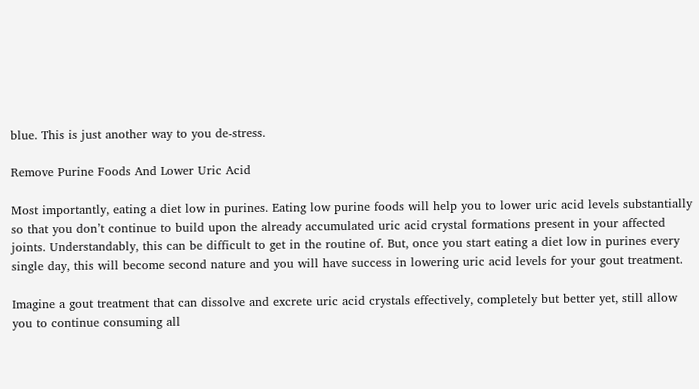blue. This is just another way to you de-stress.

Remove Purine Foods And Lower Uric Acid

Most importantly, eating a diet low in purines. Eating low purine foods will help you to lower uric acid levels substantially so that you don’t continue to build upon the already accumulated uric acid crystal formations present in your affected joints. Understandably, this can be difficult to get in the routine of. But, once you start eating a diet low in purines every single day, this will become second nature and you will have success in lowering uric acid levels for your gout treatment.

Imagine a gout treatment that can dissolve and excrete uric acid crystals effectively, completely but better yet, still allow you to continue consuming all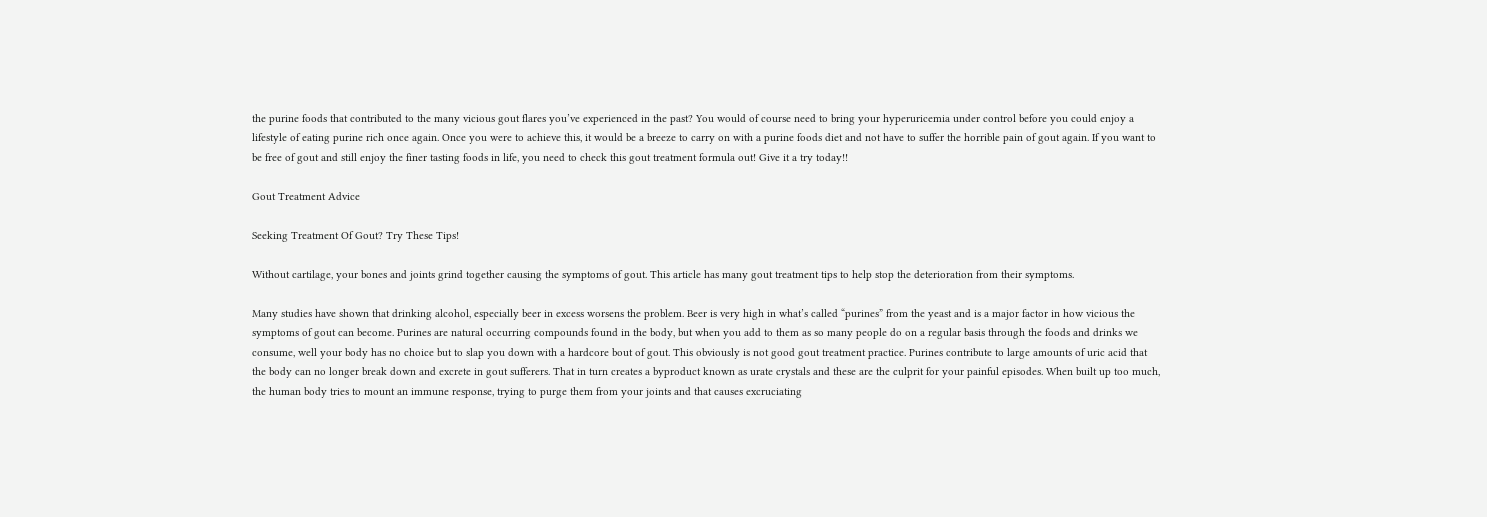the purine foods that contributed to the many vicious gout flares you’ve experienced in the past? You would of course need to bring your hyperuricemia under control before you could enjoy a lifestyle of eating purine rich once again. Once you were to achieve this, it would be a breeze to carry on with a purine foods diet and not have to suffer the horrible pain of gout again. If you want to be free of gout and still enjoy the finer tasting foods in life, you need to check this gout treatment formula out! Give it a try today!!

Gout Treatment Advice

Seeking Treatment Of Gout? Try These Tips!

Without cartilage, your bones and joints grind together causing the symptoms of gout. This article has many gout treatment tips to help stop the deterioration from their symptoms.

Many studies have shown that drinking alcohol, especially beer in excess worsens the problem. Beer is very high in what’s called “purines” from the yeast and is a major factor in how vicious the symptoms of gout can become. Purines are natural occurring compounds found in the body, but when you add to them as so many people do on a regular basis through the foods and drinks we consume, well your body has no choice but to slap you down with a hardcore bout of gout. This obviously is not good gout treatment practice. Purines contribute to large amounts of uric acid that the body can no longer break down and excrete in gout sufferers. That in turn creates a byproduct known as urate crystals and these are the culprit for your painful episodes. When built up too much, the human body tries to mount an immune response, trying to purge them from your joints and that causes excruciating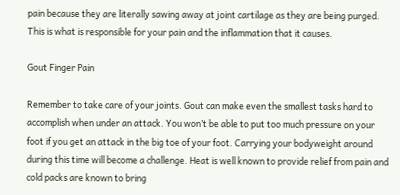pain because they are literally sawing away at joint cartilage as they are being purged. This is what is responsible for your pain and the inflammation that it causes.

Gout Finger Pain

Remember to take care of your joints. Gout can make even the smallest tasks hard to accomplish when under an attack. You won’t be able to put too much pressure on your foot if you get an attack in the big toe of your foot. Carrying your bodyweight around during this time will become a challenge. Heat is well known to provide relief from pain and cold packs are known to bring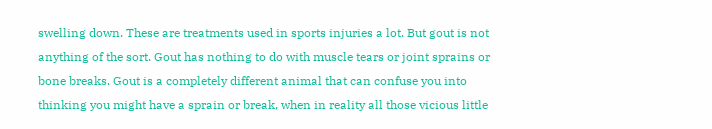swelling down. These are treatments used in sports injuries a lot. But gout is not anything of the sort. Gout has nothing to do with muscle tears or joint sprains or bone breaks. Gout is a completely different animal that can confuse you into thinking you might have a sprain or break, when in reality all those vicious little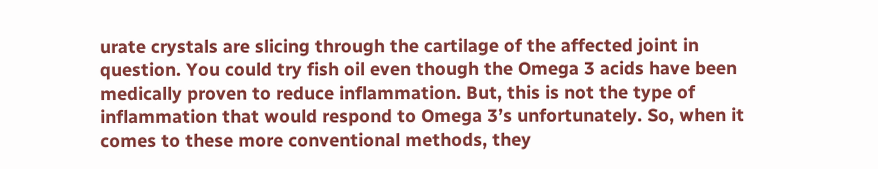urate crystals are slicing through the cartilage of the affected joint in question. You could try fish oil even though the Omega 3 acids have been medically proven to reduce inflammation. But, this is not the type of inflammation that would respond to Omega 3’s unfortunately. So, when it comes to these more conventional methods, they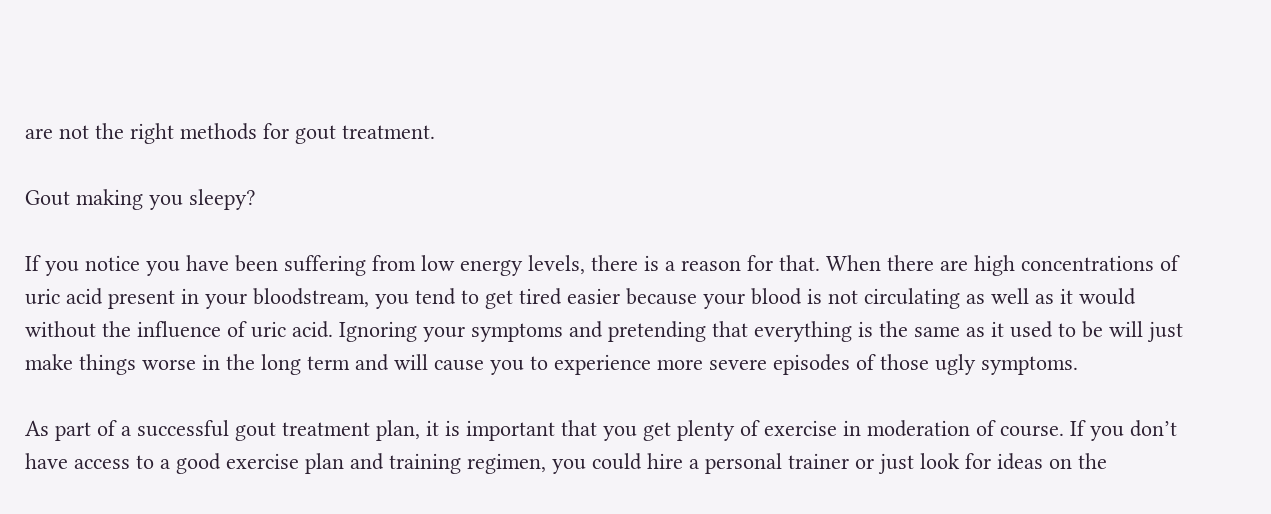are not the right methods for gout treatment.

Gout making you sleepy?

If you notice you have been suffering from low energy levels, there is a reason for that. When there are high concentrations of uric acid present in your bloodstream, you tend to get tired easier because your blood is not circulating as well as it would without the influence of uric acid. Ignoring your symptoms and pretending that everything is the same as it used to be will just make things worse in the long term and will cause you to experience more severe episodes of those ugly symptoms.

As part of a successful gout treatment plan, it is important that you get plenty of exercise in moderation of course. If you don’t have access to a good exercise plan and training regimen, you could hire a personal trainer or just look for ideas on the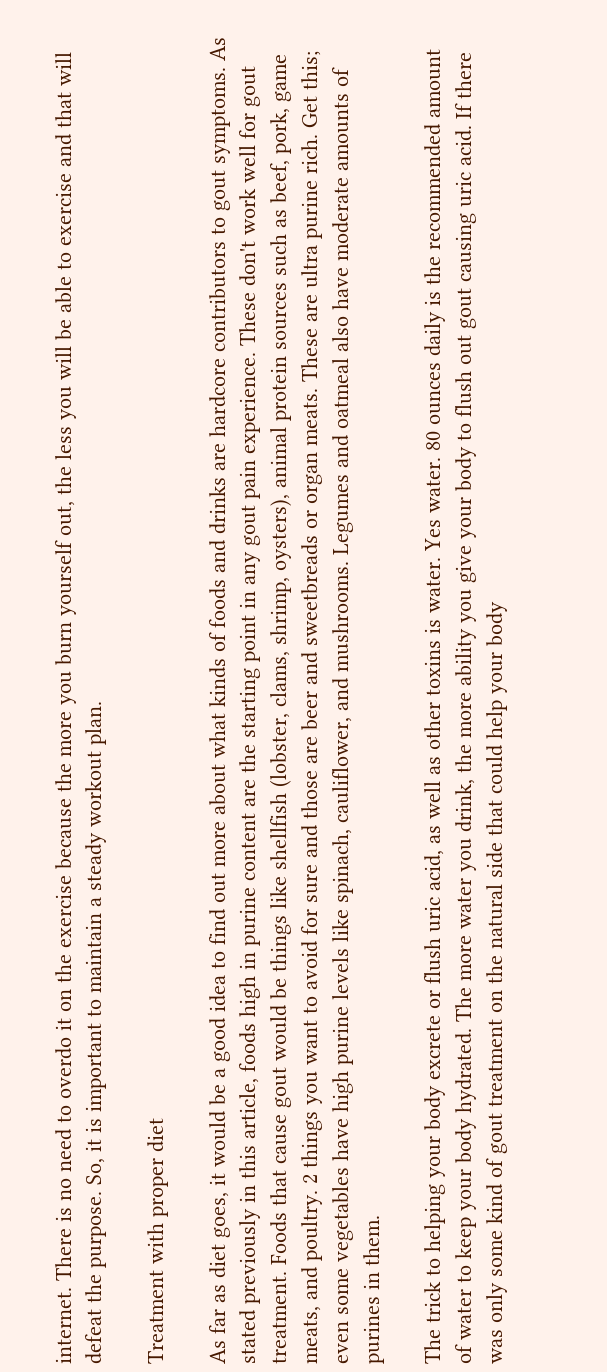internet. There is no need to overdo it on the exercise because the more you burn yourself out, the less you will be able to exercise and that will defeat the purpose. So, it is important to maintain a steady workout plan.

Treatment with proper diet

As far as diet goes, it would be a good idea to find out more about what kinds of foods and drinks are hardcore contributors to gout symptoms. As stated previously in this article, foods high in purine content are the starting point in any gout pain experience. These don't work well for gout treatment. Foods that cause gout would be things like shellfish (lobster, clams, shrimp, oysters), animal protein sources such as beef, pork, game meats, and poultry. 2 things you want to avoid for sure and those are beer and sweetbreads or organ meats. These are ultra purine rich. Get this; even some vegetables have high purine levels like spinach, cauliflower, and mushrooms. Legumes and oatmeal also have moderate amounts of purines in them.

The trick to helping your body excrete or flush uric acid, as well as other toxins is water. Yes water. 80 ounces daily is the recommended amount of water to keep your body hydrated. The more water you drink, the more ability you give your body to flush out gout causing uric acid. If there was only some kind of gout treatment on the natural side that could help your body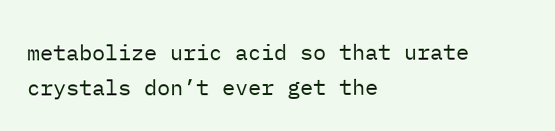metabolize uric acid so that urate crystals don’t ever get the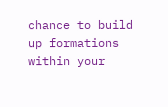chance to build up formations within your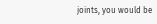joints, you would be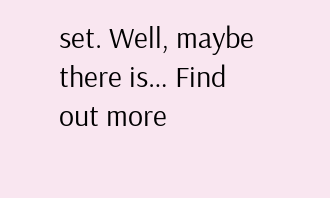set. Well, maybe there is… Find out more